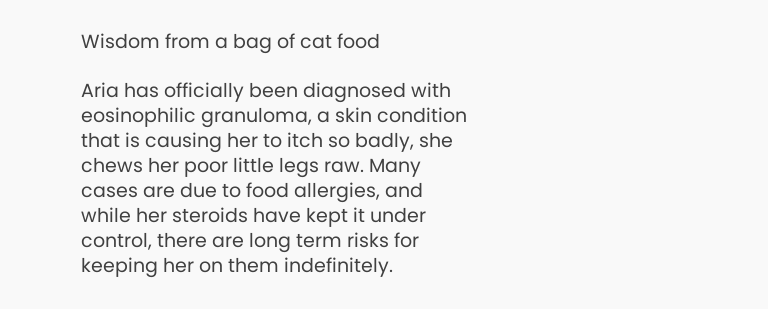Wisdom from a bag of cat food

Aria has officially been diagnosed with eosinophilic granuloma, a skin condition that is causing her to itch so badly, she chews her poor little legs raw. Many cases are due to food allergies, and while her steroids have kept it under control, there are long term risks for keeping her on them indefinitely.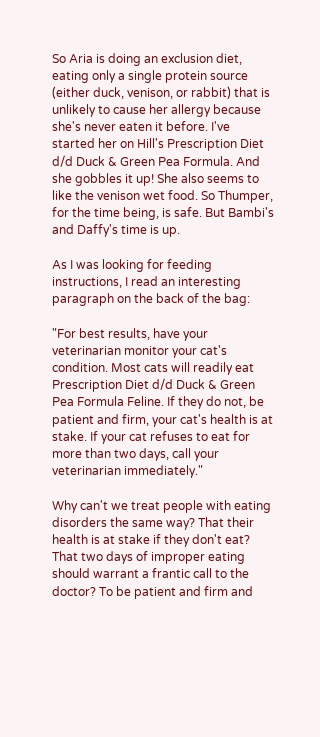So Aria is doing an exclusion diet, eating only a single protein source (either duck, venison, or rabbit) that is unlikely to cause her allergy because she's never eaten it before. I've started her on Hill's Prescription Diet d/d Duck & Green Pea Formula. And she gobbles it up! She also seems to like the venison wet food. So Thumper, for the time being, is safe. But Bambi's and Daffy's time is up.

As I was looking for feeding instructions, I read an interesting paragraph on the back of the bag:

"For best results, have your veterinarian monitor your cat's condition. Most cats will readily eat Prescription Diet d/d Duck & Green Pea Formula Feline. If they do not, be patient and firm, your cat's health is at stake. If your cat refuses to eat for more than two days, call your veterinarian immediately."

Why can't we treat people with eating disorders the same way? That their health is at stake if they don't eat? That two days of improper eating should warrant a frantic call to the doctor? To be patient and firm and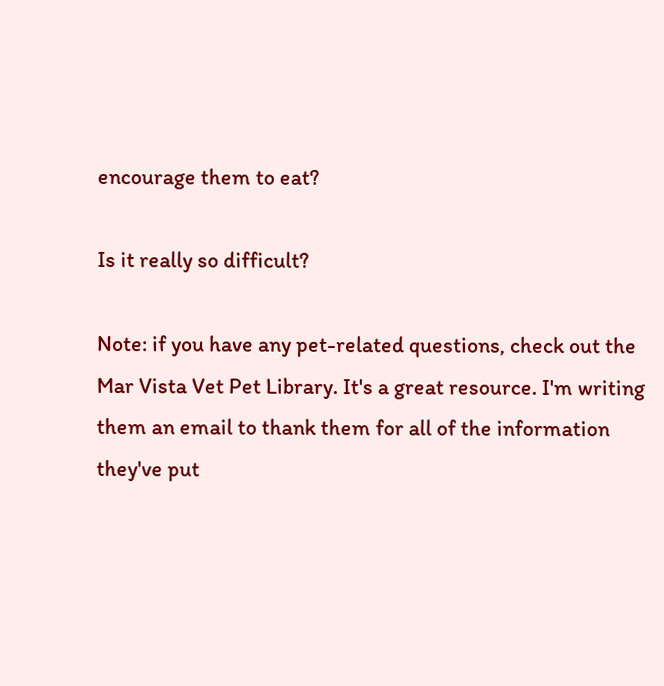encourage them to eat?

Is it really so difficult?

Note: if you have any pet-related questions, check out the Mar Vista Vet Pet Library. It's a great resource. I'm writing them an email to thank them for all of the information they've put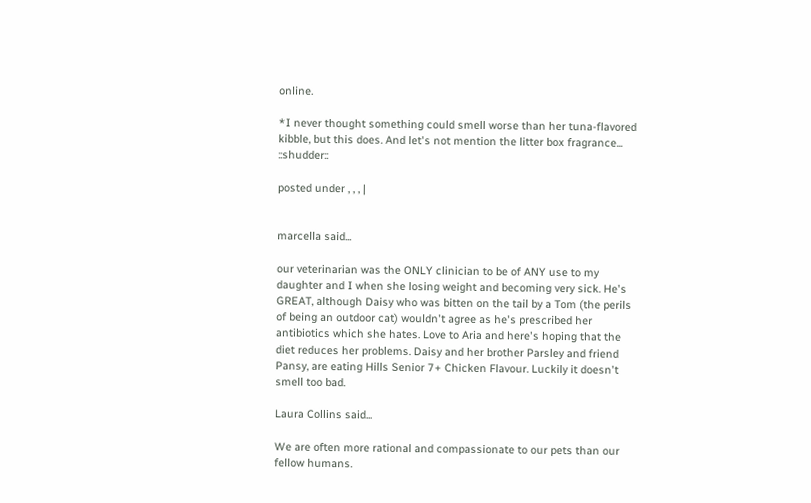online.

*I never thought something could smell worse than her tuna-flavored kibble, but this does. And let's not mention the litter box fragrance... ::shudder::

posted under , , , |


marcella said...

our veterinarian was the ONLY clinician to be of ANY use to my daughter and I when she losing weight and becoming very sick. He's GREAT, although Daisy who was bitten on the tail by a Tom (the perils of being an outdoor cat) wouldn't agree as he's prescribed her antibiotics which she hates. Love to Aria and here's hoping that the diet reduces her problems. Daisy and her brother Parsley and friend Pansy, are eating Hills Senior 7+ Chicken Flavour. Luckily it doesn't smell too bad.

Laura Collins said...

We are often more rational and compassionate to our pets than our fellow humans.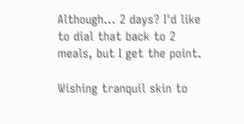Although... 2 days? I'd like to dial that back to 2 meals, but I get the point.

Wishing tranquil skin to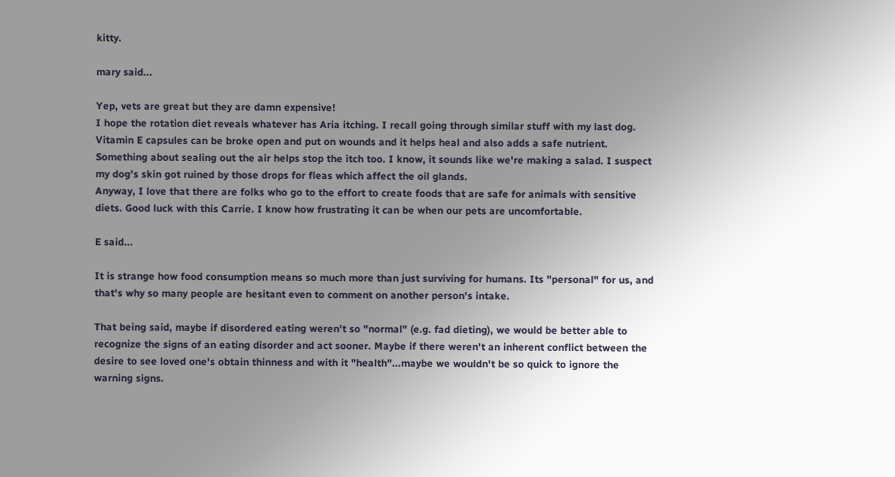kitty.

mary said...

Yep, vets are great but they are damn expensive!
I hope the rotation diet reveals whatever has Aria itching. I recall going through similar stuff with my last dog. Vitamin E capsules can be broke open and put on wounds and it helps heal and also adds a safe nutrient. Something about sealing out the air helps stop the itch too. I know, it sounds like we're making a salad. I suspect my dog's skin got ruined by those drops for fleas which affect the oil glands.
Anyway, I love that there are folks who go to the effort to create foods that are safe for animals with sensitive diets. Good luck with this Carrie. I know how frustrating it can be when our pets are uncomfortable.

E said...

It is strange how food consumption means so much more than just surviving for humans. Its "personal" for us, and that's why so many people are hesitant even to comment on another person's intake.

That being said, maybe if disordered eating weren't so "normal" (e.g. fad dieting), we would be better able to recognize the signs of an eating disorder and act sooner. Maybe if there weren't an inherent conflict between the desire to see loved one's obtain thinness and with it "health"...maybe we wouldn't be so quick to ignore the warning signs.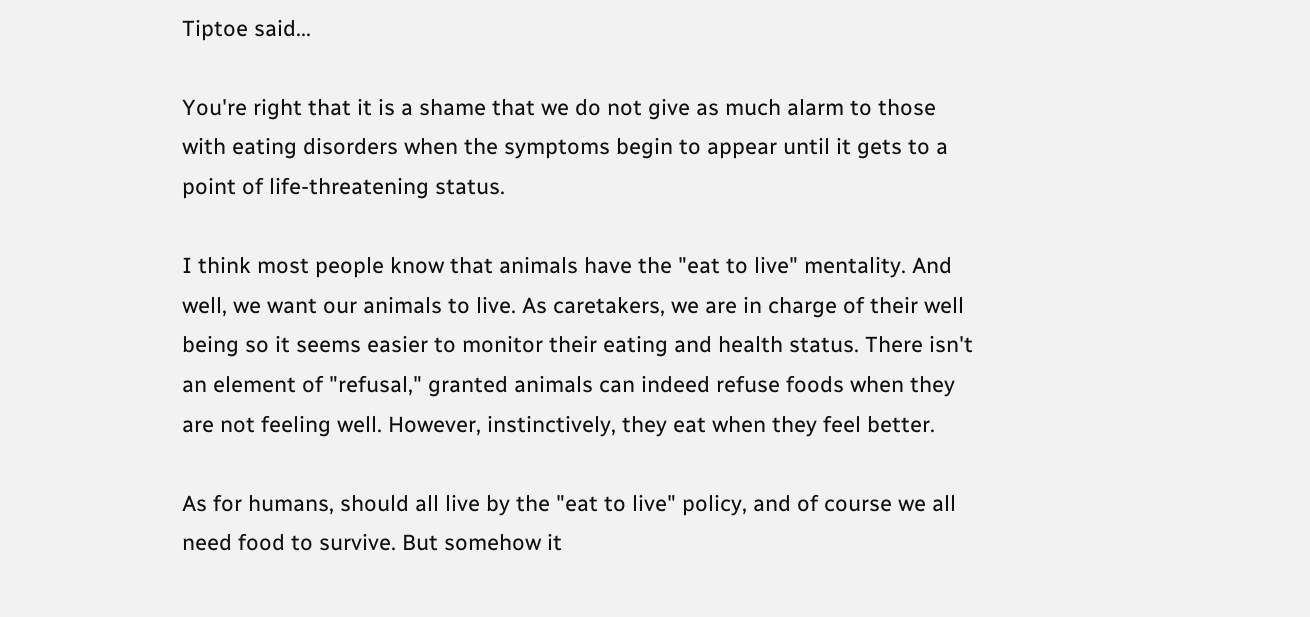Tiptoe said...

You're right that it is a shame that we do not give as much alarm to those with eating disorders when the symptoms begin to appear until it gets to a point of life-threatening status.

I think most people know that animals have the "eat to live" mentality. And well, we want our animals to live. As caretakers, we are in charge of their well being so it seems easier to monitor their eating and health status. There isn't an element of "refusal," granted animals can indeed refuse foods when they are not feeling well. However, instinctively, they eat when they feel better.

As for humans, should all live by the "eat to live" policy, and of course we all need food to survive. But somehow it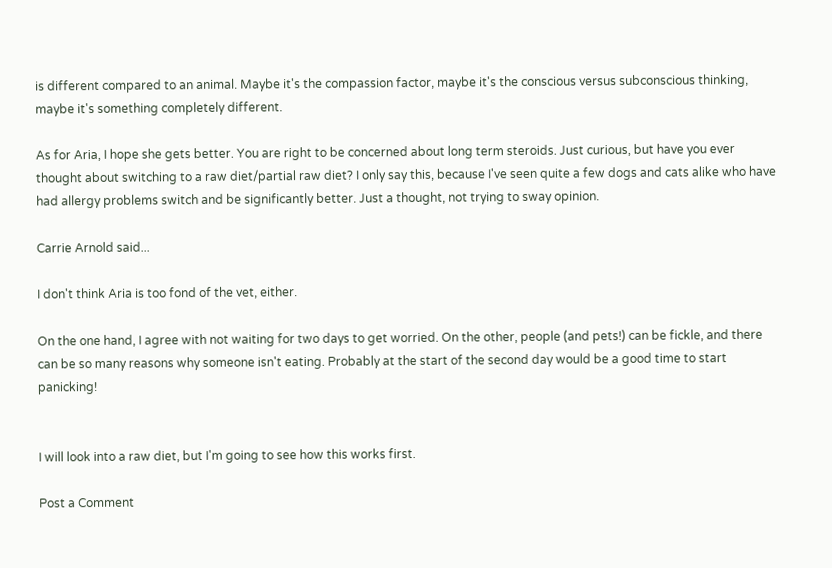is different compared to an animal. Maybe it's the compassion factor, maybe it's the conscious versus subconscious thinking, maybe it's something completely different.

As for Aria, I hope she gets better. You are right to be concerned about long term steroids. Just curious, but have you ever thought about switching to a raw diet/partial raw diet? I only say this, because I've seen quite a few dogs and cats alike who have had allergy problems switch and be significantly better. Just a thought, not trying to sway opinion.

Carrie Arnold said...

I don't think Aria is too fond of the vet, either.

On the one hand, I agree with not waiting for two days to get worried. On the other, people (and pets!) can be fickle, and there can be so many reasons why someone isn't eating. Probably at the start of the second day would be a good time to start panicking!


I will look into a raw diet, but I'm going to see how this works first.

Post a Comment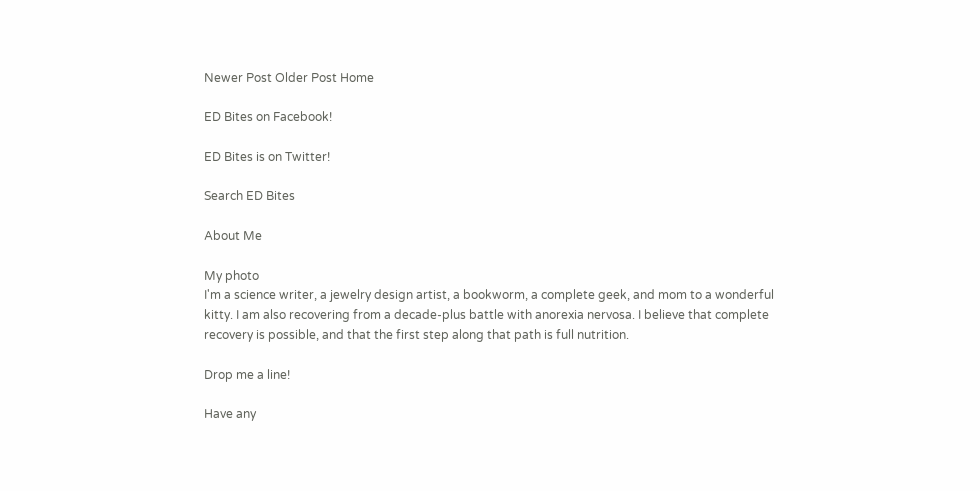Newer Post Older Post Home

ED Bites on Facebook!

ED Bites is on Twitter!

Search ED Bites

About Me

My photo
I'm a science writer, a jewelry design artist, a bookworm, a complete geek, and mom to a wonderful kitty. I am also recovering from a decade-plus battle with anorexia nervosa. I believe that complete recovery is possible, and that the first step along that path is full nutrition.

Drop me a line!

Have any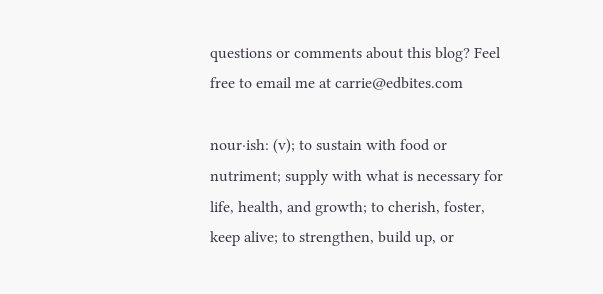questions or comments about this blog? Feel free to email me at carrie@edbites.com

nour·ish: (v); to sustain with food or nutriment; supply with what is necessary for life, health, and growth; to cherish, foster, keep alive; to strengthen, build up, or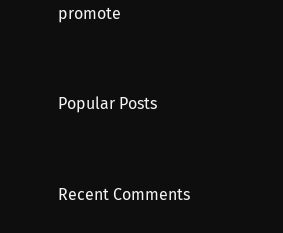promote


Popular Posts


Recent Comments